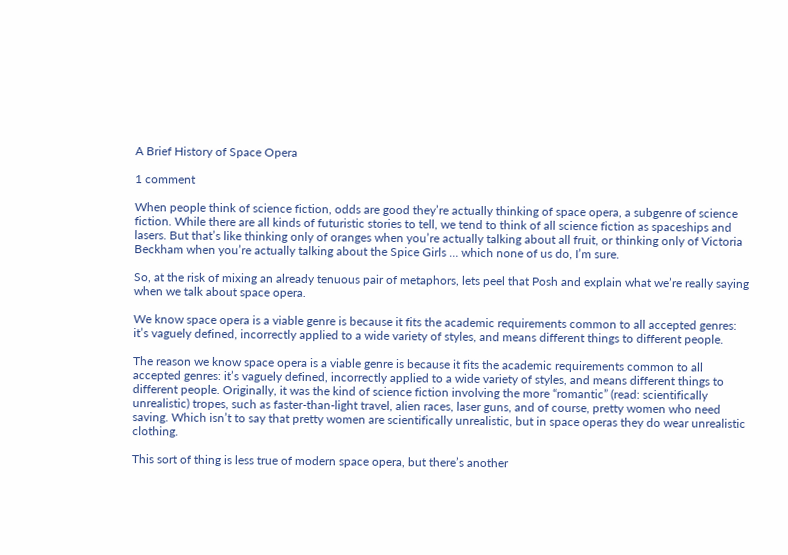A Brief History of Space Opera

1 comment

When people think of science fiction, odds are good they’re actually thinking of space opera, a subgenre of science fiction. While there are all kinds of futuristic stories to tell, we tend to think of all science fiction as spaceships and lasers. But that’s like thinking only of oranges when you’re actually talking about all fruit, or thinking only of Victoria Beckham when you’re actually talking about the Spice Girls … which none of us do, I’m sure.

So, at the risk of mixing an already tenuous pair of metaphors, lets peel that Posh and explain what we’re really saying when we talk about space opera.

We know space opera is a viable genre is because it fits the academic requirements common to all accepted genres: it’s vaguely defined, incorrectly applied to a wide variety of styles, and means different things to different people.

The reason we know space opera is a viable genre is because it fits the academic requirements common to all accepted genres: it’s vaguely defined, incorrectly applied to a wide variety of styles, and means different things to different people. Originally, it was the kind of science fiction involving the more “romantic” (read: scientifically unrealistic) tropes, such as faster-than-light travel, alien races, laser guns, and of course, pretty women who need saving. Which isn’t to say that pretty women are scientifically unrealistic, but in space operas they do wear unrealistic clothing.

This sort of thing is less true of modern space opera, but there’s another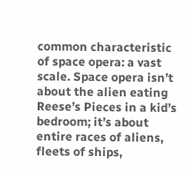common characteristic of space opera: a vast scale. Space opera isn’t about the alien eating Reese’s Pieces in a kid’s bedroom; it’s about entire races of aliens, fleets of ships,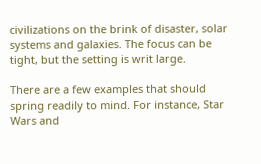civilizations on the brink of disaster, solar systems and galaxies. The focus can be tight, but the setting is writ large.

There are a few examples that should spring readily to mind. For instance, Star Wars and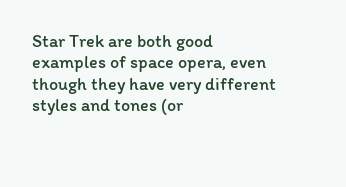Star Trek are both good examples of space opera, even though they have very different styles and tones (or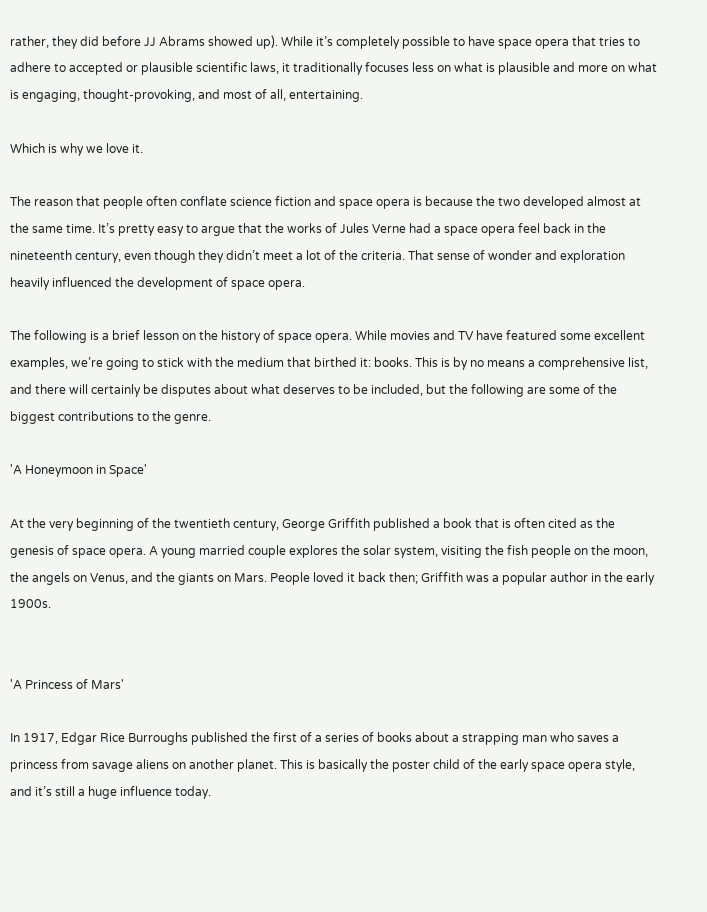rather, they did before JJ Abrams showed up). While it’s completely possible to have space opera that tries to adhere to accepted or plausible scientific laws, it traditionally focuses less on what is plausible and more on what is engaging, thought-provoking, and most of all, entertaining.

Which is why we love it.

The reason that people often conflate science fiction and space opera is because the two developed almost at the same time. It’s pretty easy to argue that the works of Jules Verne had a space opera feel back in the nineteenth century, even though they didn’t meet a lot of the criteria. That sense of wonder and exploration heavily influenced the development of space opera.

The following is a brief lesson on the history of space opera. While movies and TV have featured some excellent examples, we’re going to stick with the medium that birthed it: books. This is by no means a comprehensive list, and there will certainly be disputes about what deserves to be included, but the following are some of the biggest contributions to the genre.

'A Honeymoon in Space'

At the very beginning of the twentieth century, George Griffith published a book that is often cited as the genesis of space opera. A young married couple explores the solar system, visiting the fish people on the moon, the angels on Venus, and the giants on Mars. People loved it back then; Griffith was a popular author in the early 1900s.


'A Princess of Mars'

In 1917, Edgar Rice Burroughs published the first of a series of books about a strapping man who saves a princess from savage aliens on another planet. This is basically the poster child of the early space opera style, and it’s still a huge influence today.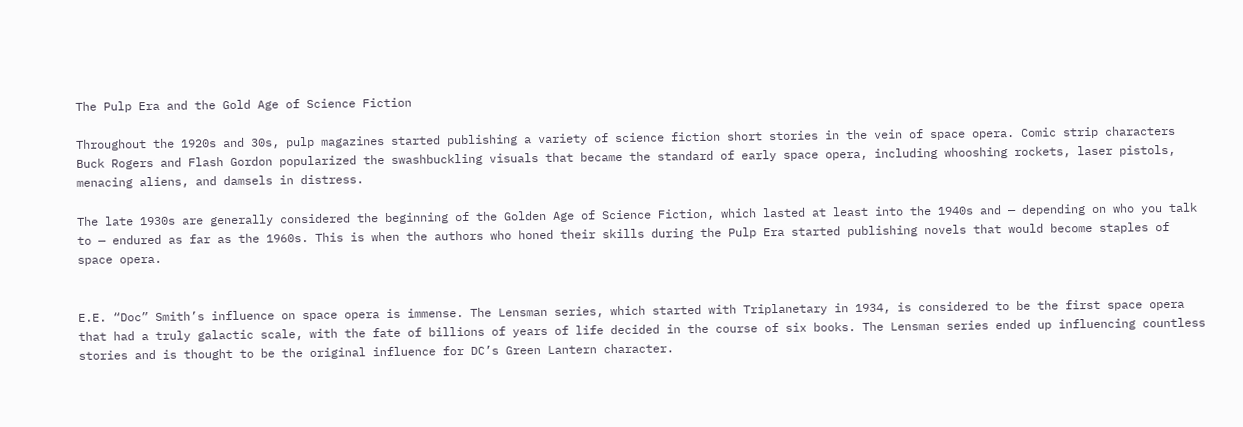The Pulp Era and the Gold Age of Science Fiction

Throughout the 1920s and 30s, pulp magazines started publishing a variety of science fiction short stories in the vein of space opera. Comic strip characters Buck Rogers and Flash Gordon popularized the swashbuckling visuals that became the standard of early space opera, including whooshing rockets, laser pistols, menacing aliens, and damsels in distress.

The late 1930s are generally considered the beginning of the Golden Age of Science Fiction, which lasted at least into the 1940s and — depending on who you talk to — endured as far as the 1960s. This is when the authors who honed their skills during the Pulp Era started publishing novels that would become staples of space opera.


E.E. “Doc” Smith’s influence on space opera is immense. The Lensman series, which started with Triplanetary in 1934, is considered to be the first space opera that had a truly galactic scale, with the fate of billions of years of life decided in the course of six books. The Lensman series ended up influencing countless stories and is thought to be the original influence for DC’s Green Lantern character.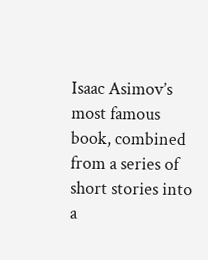Isaac Asimov’s most famous book, combined from a series of short stories into a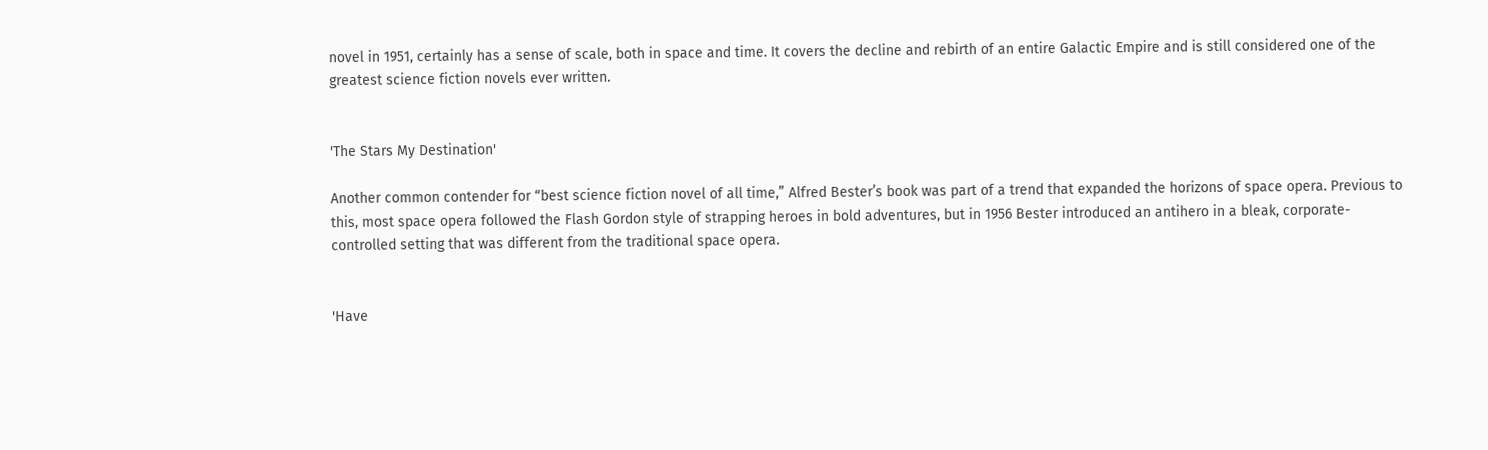novel in 1951, certainly has a sense of scale, both in space and time. It covers the decline and rebirth of an entire Galactic Empire and is still considered one of the greatest science fiction novels ever written.


'The Stars My Destination'

Another common contender for “best science fiction novel of all time,” Alfred Bester’s book was part of a trend that expanded the horizons of space opera. Previous to this, most space opera followed the Flash Gordon style of strapping heroes in bold adventures, but in 1956 Bester introduced an antihero in a bleak, corporate-controlled setting that was different from the traditional space opera.


'Have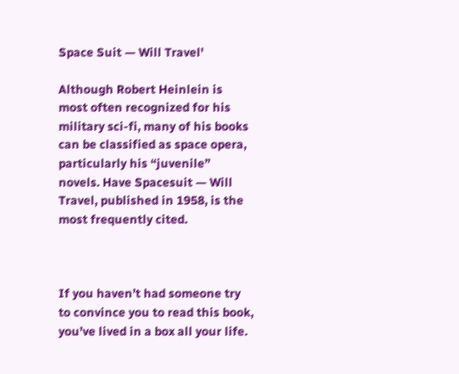Space Suit — Will Travel'

Although Robert Heinlein is most often recognized for his military sci-fi, many of his books can be classified as space opera, particularly his “juvenile” novels. Have Spacesuit — Will Travel, published in 1958, is the most frequently cited.



If you haven’t had someone try to convince you to read this book, you’ve lived in a box all your life.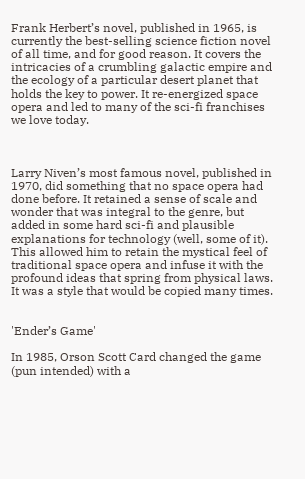Frank Herbert’s novel, published in 1965, is currently the best-selling science fiction novel of all time, and for good reason. It covers the intricacies of a crumbling galactic empire and the ecology of a particular desert planet that holds the key to power. It re-energized space opera and led to many of the sci-fi franchises we love today.



Larry Niven’s most famous novel, published in 1970, did something that no space opera had done before. It retained a sense of scale and wonder that was integral to the genre, but added in some hard sci-fi and plausible explanations for technology (well, some of it). This allowed him to retain the mystical feel of traditional space opera and infuse it with the profound ideas that spring from physical laws. It was a style that would be copied many times.


'Ender’s Game'

In 1985, Orson Scott Card changed the game (pun intended) with a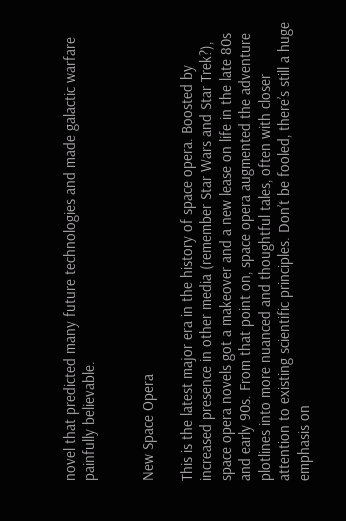novel that predicted many future technologies and made galactic warfare painfully believable.


New Space Opera

This is the latest major era in the history of space opera. Boosted by increased presence in other media (remember Star Wars and Star Trek?), space opera novels got a makeover and a new lease on life in the late 80s and early 90s. From that point on, space opera augmented the adventure plotlines into more nuanced and thoughtful tales, often with closer attention to existing scientific principles. Don’t be fooled, there’s still a huge emphasis on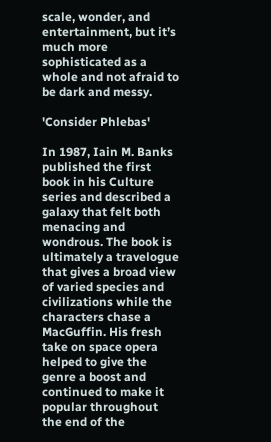scale, wonder, and entertainment, but it’s much more sophisticated as a whole and not afraid to be dark and messy.

'Consider Phlebas'

In 1987, Iain M. Banks published the first book in his Culture series and described a galaxy that felt both menacing and wondrous. The book is ultimately a travelogue that gives a broad view of varied species and civilizations while the characters chase a MacGuffin. His fresh take on space opera helped to give the genre a boost and continued to make it popular throughout the end of the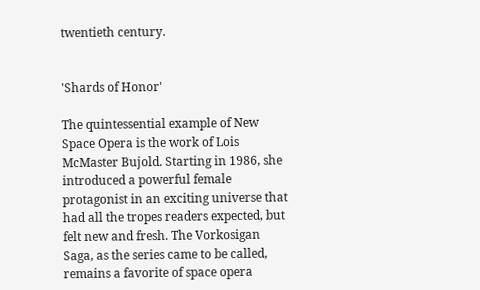twentieth century.


'Shards of Honor'

The quintessential example of New Space Opera is the work of Lois McMaster Bujold. Starting in 1986, she introduced a powerful female protagonist in an exciting universe that had all the tropes readers expected, but felt new and fresh. The Vorkosigan Saga, as the series came to be called, remains a favorite of space opera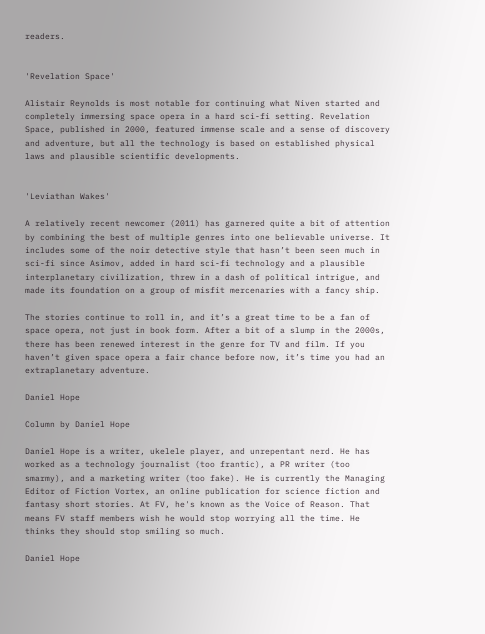readers.


'Revelation Space'

Alistair Reynolds is most notable for continuing what Niven started and completely immersing space opera in a hard sci-fi setting. Revelation Space, published in 2000, featured immense scale and a sense of discovery and adventure, but all the technology is based on established physical laws and plausible scientific developments.


'Leviathan Wakes'

A relatively recent newcomer (2011) has garnered quite a bit of attention by combining the best of multiple genres into one believable universe. It includes some of the noir detective style that hasn’t been seen much in sci-fi since Asimov, added in hard sci-fi technology and a plausible interplanetary civilization, threw in a dash of political intrigue, and made its foundation on a group of misfit mercenaries with a fancy ship.

The stories continue to roll in, and it’s a great time to be a fan of space opera, not just in book form. After a bit of a slump in the 2000s, there has been renewed interest in the genre for TV and film. If you haven’t given space opera a fair chance before now, it’s time you had an extraplanetary adventure.

Daniel Hope

Column by Daniel Hope

Daniel Hope is a writer, ukelele player, and unrepentant nerd. He has worked as a technology journalist (too frantic), a PR writer (too smarmy), and a marketing writer (too fake). He is currently the Managing Editor of Fiction Vortex, an online publication for science fiction and fantasy short stories. At FV, he's known as the Voice of Reason. That means FV staff members wish he would stop worrying all the time. He thinks they should stop smiling so much.

Daniel Hope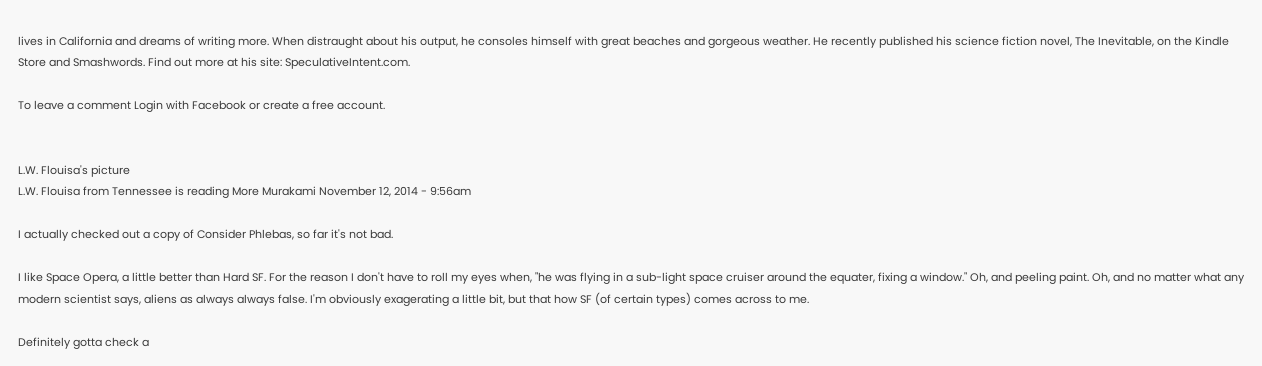lives in California and dreams of writing more. When distraught about his output, he consoles himself with great beaches and gorgeous weather. He recently published his science fiction novel, The Inevitable, on the Kindle Store and Smashwords. Find out more at his site: SpeculativeIntent.com.

To leave a comment Login with Facebook or create a free account.


L.W. Flouisa's picture
L.W. Flouisa from Tennessee is reading More Murakami November 12, 2014 - 9:56am

I actually checked out a copy of Consider Phlebas, so far it's not bad.

I like Space Opera, a little better than Hard SF. For the reason I don't have to roll my eyes when, "he was flying in a sub-light space cruiser around the equater, fixing a window." Oh, and peeling paint. Oh, and no matter what any modern scientist says, aliens as always always false. I'm obviously exagerating a little bit, but that how SF (of certain types) comes across to me.

Definitely gotta check a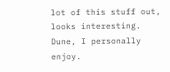lot of this stuff out, looks interesting. Dune, I personally enjoy.